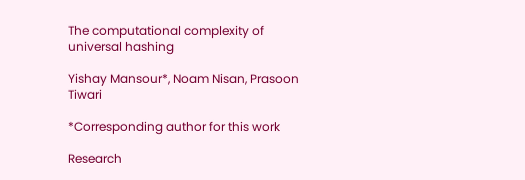The computational complexity of universal hashing

Yishay Mansour*, Noam Nisan, Prasoon Tiwari

*Corresponding author for this work

Research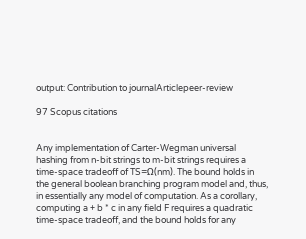output: Contribution to journalArticlepeer-review

97 Scopus citations


Any implementation of Carter-Wegman universal hashing from n-bit strings to m-bit strings requires a time-space tradeoff of TS=Ω(nm). The bound holds in the general boolean branching program model and, thus, in essentially any model of computation. As a corollary, computing a + b * c in any field F requires a quadratic time-space tradeoff, and the bound holds for any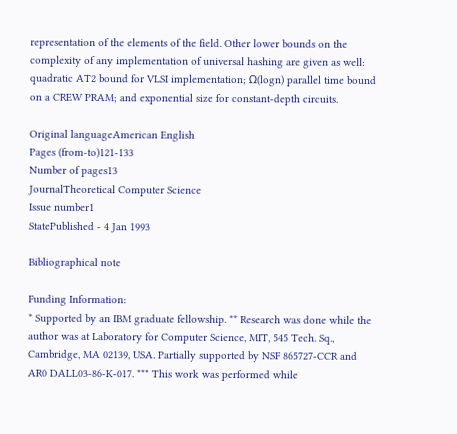representation of the elements of the field. Other lower bounds on the complexity of any implementation of universal hashing are given as well: quadratic AT2 bound for VLSI implementation; Ω(logn) parallel time bound on a CREW PRAM; and exponential size for constant-depth circuits.

Original languageAmerican English
Pages (from-to)121-133
Number of pages13
JournalTheoretical Computer Science
Issue number1
StatePublished - 4 Jan 1993

Bibliographical note

Funding Information:
* Supported by an IBM graduate fellowship. ** Research was done while the author was at Laboratory for Computer Science, MIT, 545 Tech. Sq., Cambridge, MA 02139, USA. Partially supported by NSF 865727-CCR and AR0 DALL03-86-K-017. *** This work was performed while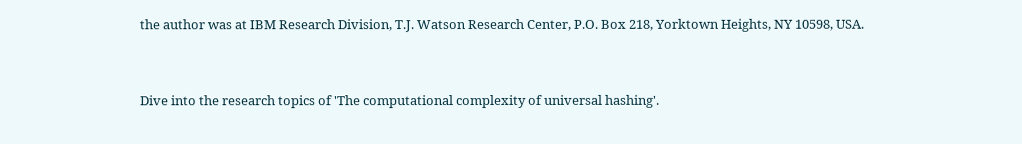the author was at IBM Research Division, T.J. Watson Research Center, P.O. Box 218, Yorktown Heights, NY 10598, USA.


Dive into the research topics of 'The computational complexity of universal hashing'.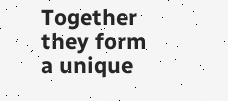Together they form a unique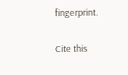fingerprint.

Cite this